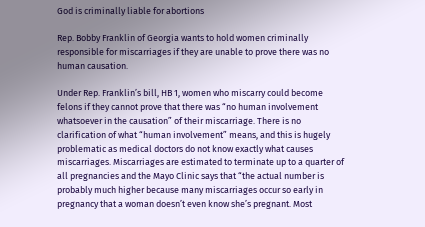God is criminally liable for abortions

Rep. Bobby Franklin of Georgia wants to hold women criminally responsible for miscarriages if they are unable to prove there was no human causation.

Under Rep. Franklin’s bill, HB 1, women who miscarry could become felons if they cannot prove that there was “no human involvement whatsoever in the causation” of their miscarriage. There is no clarification of what “human involvement” means, and this is hugely problematic as medical doctors do not know exactly what causes miscarriages. Miscarriages are estimated to terminate up to a quarter of all pregnancies and the Mayo Clinic says that “the actual number is probably much higher because many miscarriages occur so early in pregnancy that a woman doesn’t even know she’s pregnant. Most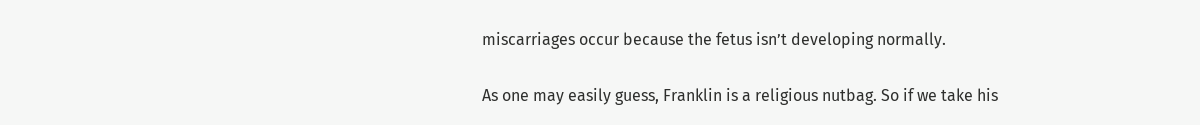miscarriages occur because the fetus isn’t developing normally.

As one may easily guess, Franklin is a religious nutbag. So if we take his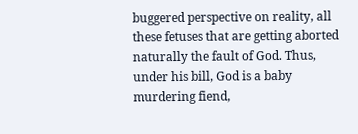buggered perspective on reality, all these fetuses that are getting aborted naturally the fault of God. Thus, under his bill, God is a baby murdering fiend,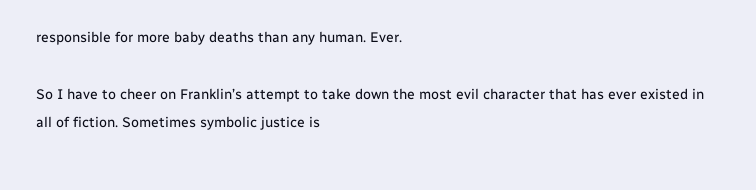responsible for more baby deaths than any human. Ever.

So I have to cheer on Franklin’s attempt to take down the most evil character that has ever existed in all of fiction. Sometimes symbolic justice is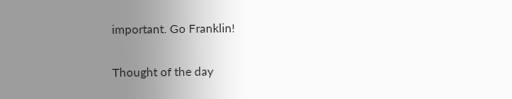important. Go Franklin!

Thought of the day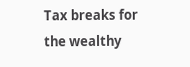Tax breaks for the wealthy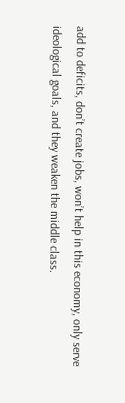add to deficits, don’t create jobs, won’t help in this economy, only serve ideological goals, and they weaken the middle class.